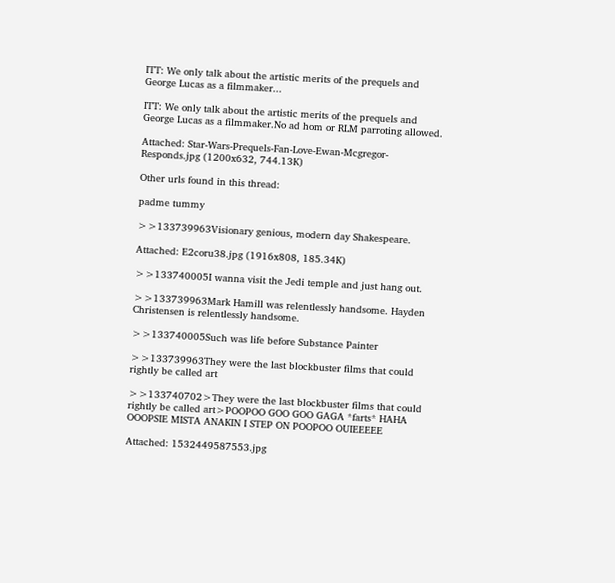ITT: We only talk about the artistic merits of the prequels and George Lucas as a filmmaker...

ITT: We only talk about the artistic merits of the prequels and George Lucas as a filmmaker.No ad hom or RLM parroting allowed.

Attached: Star-Wars-Prequels-Fan-Love-Ewan-Mcgregor-Responds.jpg (1200x632, 744.13K)

Other urls found in this thread:

padme tummy

>>133739963Visionary genious, modern day Shakespeare.

Attached: E2coru38.jpg (1916x808, 185.34K)

>>133740005I wanna visit the Jedi temple and just hang out.

>>133739963Mark Hamill was relentlessly handsome. Hayden Christensen is relentlessly handsome.

>>133740005Such was life before Substance Painter

>>133739963They were the last blockbuster films that could rightly be called art

>>133740702>They were the last blockbuster films that could rightly be called art>POOPOO GOO GOO GAGA *farts* HAHA OOOPSIE MISTA ANAKIN I STEP ON POOPOO OUIEEEEE

Attached: 1532449587553.jpg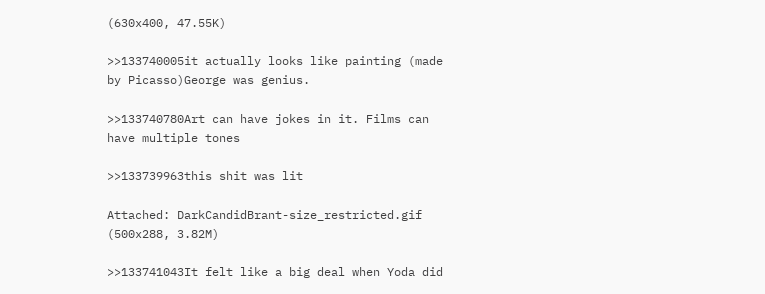(630x400, 47.55K)

>>133740005it actually looks like painting (made by Picasso)George was genius.

>>133740780Art can have jokes in it. Films can have multiple tones

>>133739963this shit was lit

Attached: DarkCandidBrant-size_restricted.gif (500x288, 3.82M)

>>133741043It felt like a big deal when Yoda did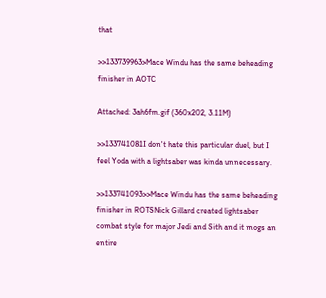that

>>133739963>Mace Windu has the same beheading finisher in AOTC

Attached: 3ah6fm.gif (360x202, 3.11M)

>>133741081I don't hate this particular duel, but I feel Yoda with a lightsaber was kinda unnecessary.

>>133741093>>Mace Windu has the same beheading finisher in ROTSNick Gillard created lightsaber combat style for major Jedi and Sith and it mogs an entire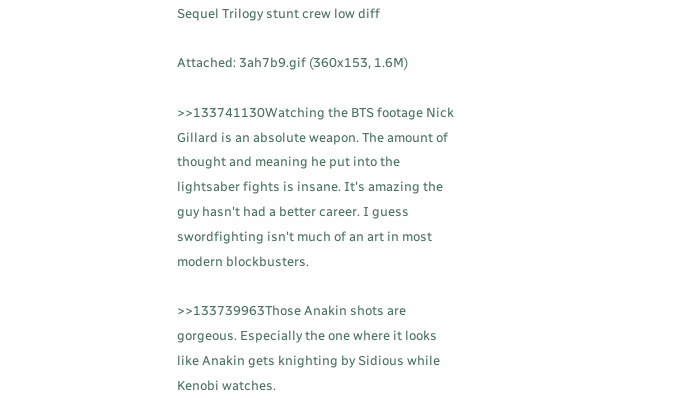Sequel Trilogy stunt crew low diff

Attached: 3ah7b9.gif (360x153, 1.6M)

>>133741130Watching the BTS footage Nick Gillard is an absolute weapon. The amount of thought and meaning he put into the lightsaber fights is insane. It's amazing the guy hasn't had a better career. I guess swordfighting isn't much of an art in most modern blockbusters.

>>133739963Those Anakin shots are gorgeous. Especially the one where it looks like Anakin gets knighting by Sidious while Kenobi watches.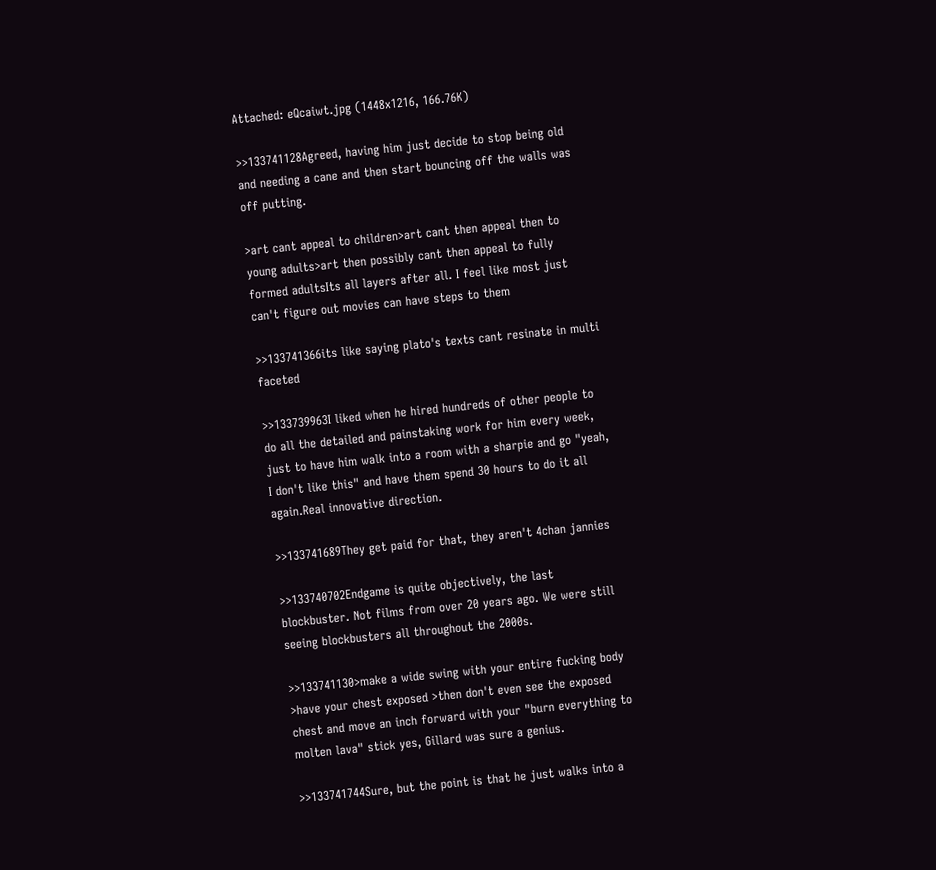Attached: eQcaiwt.jpg (1448x1216, 166.76K)

>>133741128Agreed, having him just decide to stop being old and needing a cane and then start bouncing off the walls was off putting.

>art cant appeal to children>art cant then appeal then to young adults>art then possibly cant then appeal to fully formed adultsIts all layers after all. I feel like most just can't figure out movies can have steps to them

>>133741366its like saying plato's texts cant resinate in multi faceted

>>133739963I liked when he hired hundreds of other people to do all the detailed and painstaking work for him every week, just to have him walk into a room with a sharpie and go "yeah, I don't like this" and have them spend 30 hours to do it all again.Real innovative direction.

>>133741689They get paid for that, they aren't 4chan jannies

>>133740702Endgame is quite objectively, the last blockbuster. Not films from over 20 years ago. We were still seeing blockbusters all throughout the 2000s.

>>133741130>make a wide swing with your entire fucking body >have your chest exposed >then don't even see the exposed chest and move an inch forward with your "burn everything to molten lava" stick yes, Gillard was sure a genius.

>>133741744Sure, but the point is that he just walks into a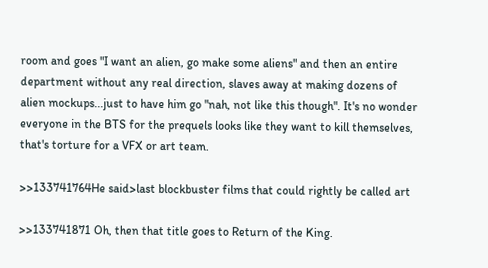room and goes "I want an alien, go make some aliens" and then an entire department without any real direction, slaves away at making dozens of alien mockups...just to have him go "nah, not like this though". It's no wonder everyone in the BTS for the prequels looks like they want to kill themselves, that's torture for a VFX or art team.

>>133741764He said>last blockbuster films that could rightly be called art

>>133741871 Oh, then that title goes to Return of the King.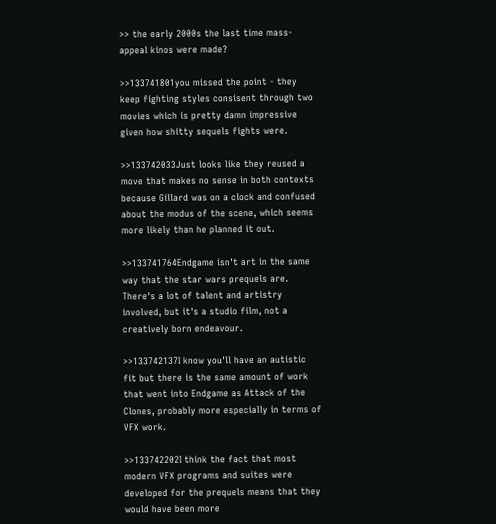>> the early 2000s the last time mass-appeal kinos were made?

>>133741801you missed the point - they keep fighting styles consisent through two movies which is pretty damn impressive given how shitty sequels fights were.

>>133742033Just looks like they reused a move that makes no sense in both contexts because Gillard was on a clock and confused about the modus of the scene, which seems more likely than he planned it out.

>>133741764Endgame isn't art in the same way that the star wars prequels are. There's a lot of talent and artistry involved, but it's a studio film, not a creatively born endeavour.

>>133742137I know you'll have an autistic fit but there is the same amount of work that went into Endgame as Attack of the Clones, probably more especially in terms of VFX work.

>>133742202I think the fact that most modern VFX programs and suites were developed for the prequels means that they would have been more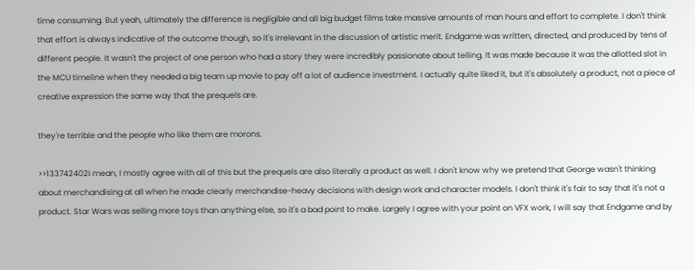time consuming. But yeah, ultimately the difference is negligible and all big budget films take massive amounts of man hours and effort to complete. I don't think that effort is always indicative of the outcome though, so it's irrelevant in the discussion of artistic merit. Endgame was written, directed, and produced by tens of different people. It wasn't the project of one person who had a story they were incredibly passionate about telling. It was made because it was the allotted slot in the MCU timeline when they needed a big team up movie to pay off a lot of audience investment. I actually quite liked it, but it's absolutely a product, not a piece of creative expression the same way that the prequels are.

they're terrible and the people who like them are morons.

>>133742402I mean, I mostly agree with all of this but the prequels are also literally a product as well. I don't know why we pretend that George wasn't thinking about merchandising at all when he made clearly merchandise-heavy decisions with design work and character models. I don't think it's fair to say that it's not a product. Star Wars was selling more toys than anything else, so it's a bad point to make. Largely I agree with your point on VFX work, I will say that Endgame and by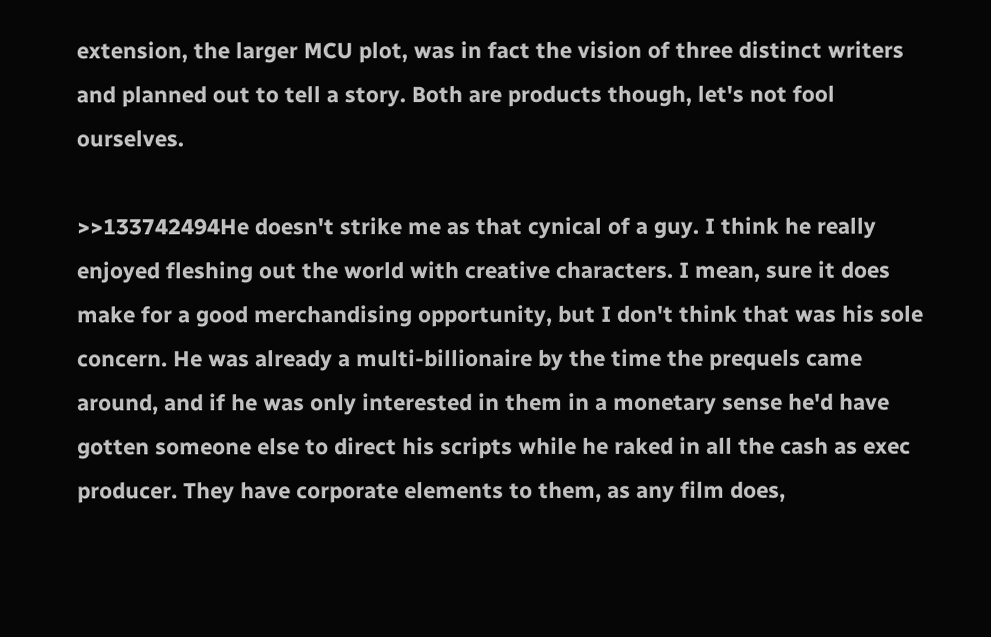extension, the larger MCU plot, was in fact the vision of three distinct writers and planned out to tell a story. Both are products though, let's not fool ourselves.

>>133742494He doesn't strike me as that cynical of a guy. I think he really enjoyed fleshing out the world with creative characters. I mean, sure it does make for a good merchandising opportunity, but I don't think that was his sole concern. He was already a multi-billionaire by the time the prequels came around, and if he was only interested in them in a monetary sense he'd have gotten someone else to direct his scripts while he raked in all the cash as exec producer. They have corporate elements to them, as any film does,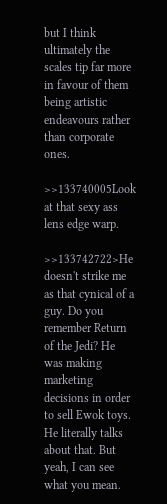but I think ultimately the scales tip far more in favour of them being artistic endeavours rather than corporate ones.

>>133740005Look at that sexy ass lens edge warp.

>>133742722>He doesn't strike me as that cynical of a guy. Do you remember Return of the Jedi? He was making marketing decisions in order to sell Ewok toys. He literally talks about that. But yeah, I can see what you mean.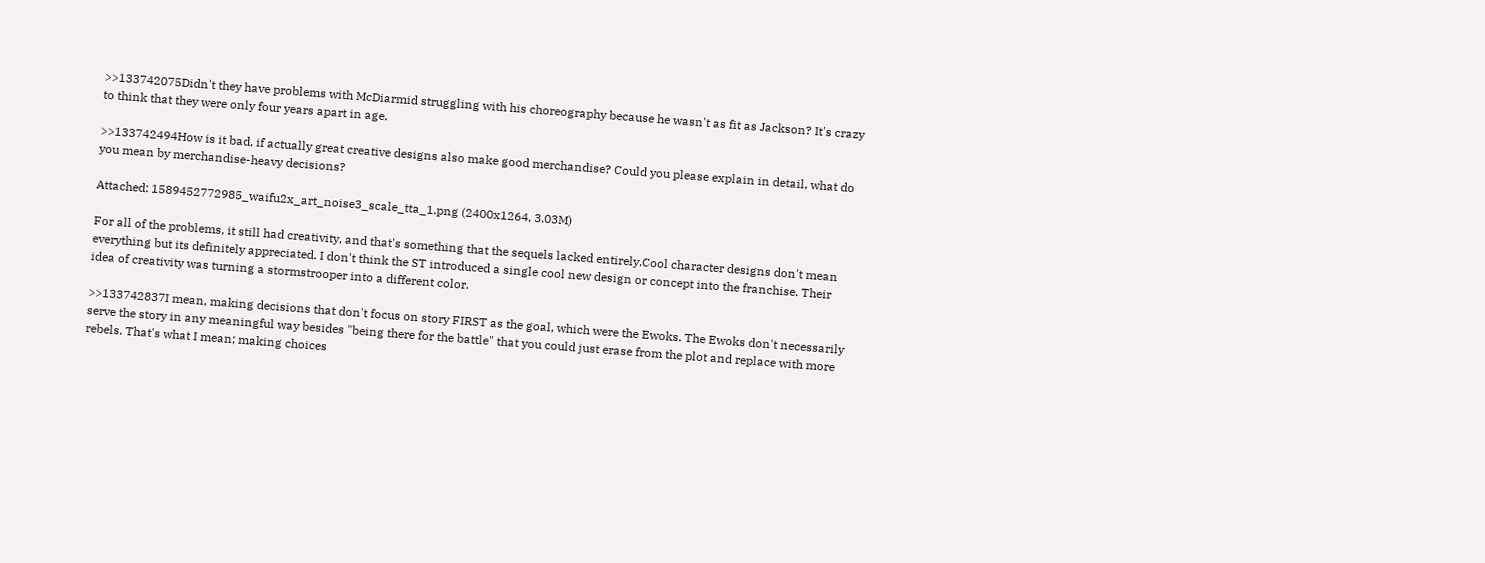>>133742075Didn't they have problems with McDiarmid struggling with his choreography because he wasn't as fit as Jackson? It's crazy to think that they were only four years apart in age.

>>133742494How is it bad, if actually great creative designs also make good merchandise? Could you please explain in detail, what do you mean by merchandise-heavy decisions?

Attached: 1589452772985_waifu2x_art_noise3_scale_tta_1.png (2400x1264, 3.03M)

For all of the problems, it still had creativity, and that's something that the sequels lacked entirely.Cool character designs don't mean everything but its definitely appreciated. I don't think the ST introduced a single cool new design or concept into the franchise. Their idea of creativity was turning a stormstrooper into a different color.

>>133742837I mean, making decisions that don't focus on story FIRST as the goal, which were the Ewoks. The Ewoks don't necessarily serve the story in any meaningful way besides "being there for the battle" that you could just erase from the plot and replace with more rebels. That's what I mean; making choices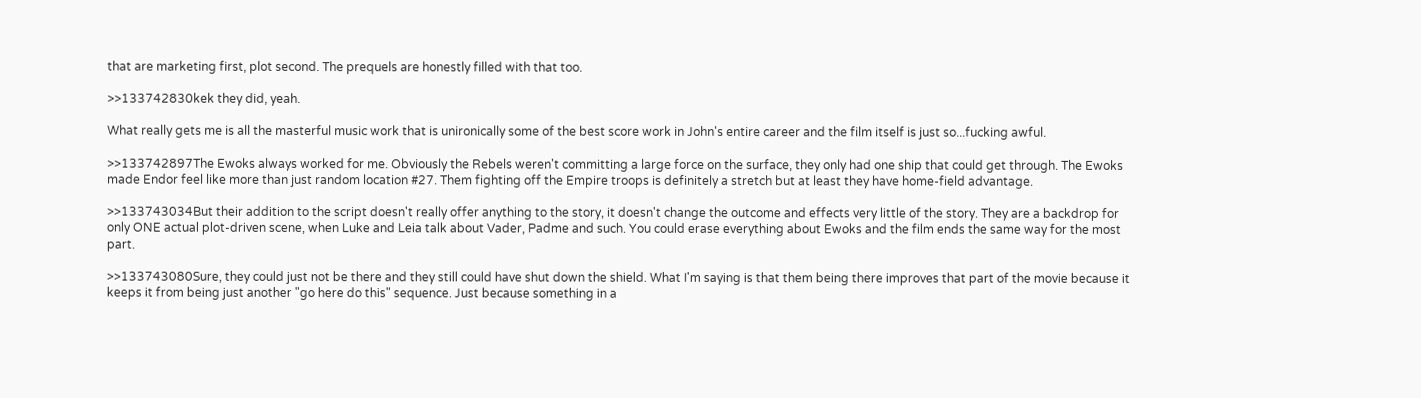that are marketing first, plot second. The prequels are honestly filled with that too.

>>133742830kek they did, yeah.

What really gets me is all the masterful music work that is unironically some of the best score work in John's entire career and the film itself is just so...fucking awful.

>>133742897The Ewoks always worked for me. Obviously the Rebels weren't committing a large force on the surface, they only had one ship that could get through. The Ewoks made Endor feel like more than just random location #27. Them fighting off the Empire troops is definitely a stretch but at least they have home-field advantage.

>>133743034But their addition to the script doesn't really offer anything to the story, it doesn't change the outcome and effects very little of the story. They are a backdrop for only ONE actual plot-driven scene, when Luke and Leia talk about Vader, Padme and such. You could erase everything about Ewoks and the film ends the same way for the most part.

>>133743080Sure, they could just not be there and they still could have shut down the shield. What I'm saying is that them being there improves that part of the movie because it keeps it from being just another "go here do this" sequence. Just because something in a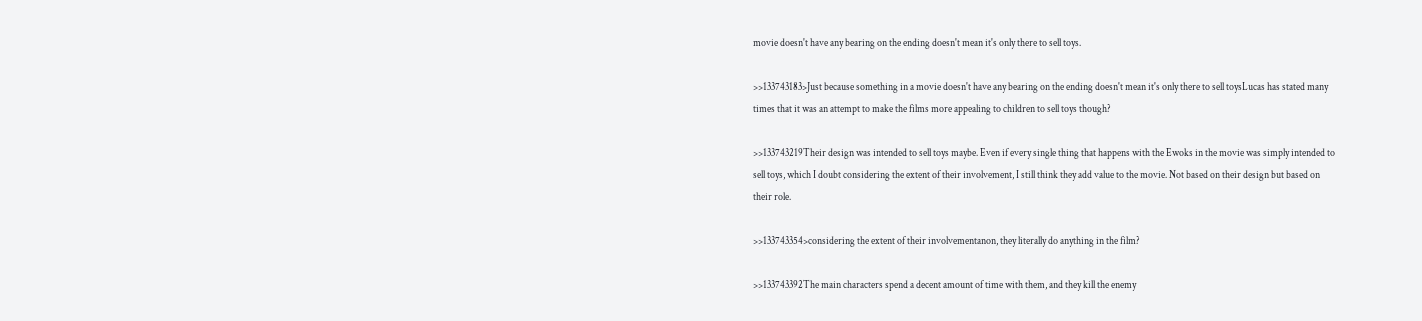movie doesn't have any bearing on the ending doesn't mean it's only there to sell toys.

>>133743183>Just because something in a movie doesn't have any bearing on the ending doesn't mean it's only there to sell toysLucas has stated many times that it was an attempt to make the films more appealing to children to sell toys though?

>>133743219Their design was intended to sell toys maybe. Even if every single thing that happens with the Ewoks in the movie was simply intended to sell toys, which I doubt considering the extent of their involvement, I still think they add value to the movie. Not based on their design but based on their role.

>>133743354>considering the extent of their involvementanon, they literally do anything in the film?

>>133743392The main characters spend a decent amount of time with them, and they kill the enemy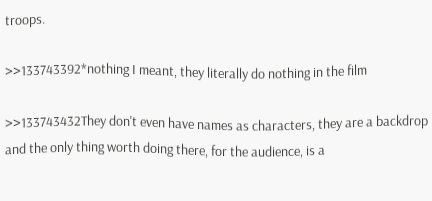troops.

>>133743392*nothing I meant, they literally do nothing in the film

>>133743432They don't even have names as characters, they are a backdrop and the only thing worth doing there, for the audience, is a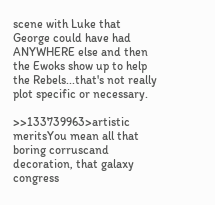scene with Luke that George could have had ANYWHERE else and then the Ewoks show up to help the Rebels...that's not really plot specific or necessary.

>>133739963>artistic meritsYou mean all that boring corruscand decoration, that galaxy congress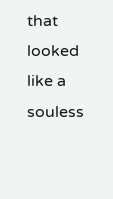that looked like a souless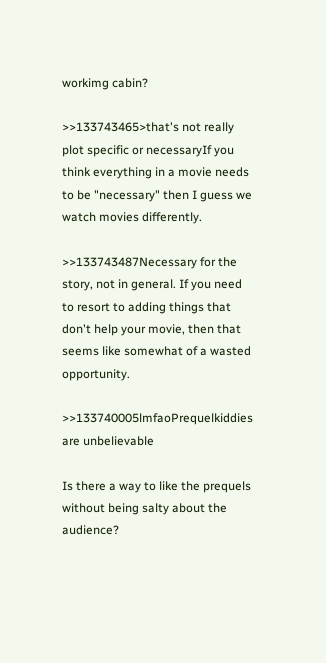workimg cabin?

>>133743465>that's not really plot specific or necessaryIf you think everything in a movie needs to be "necessary" then I guess we watch movies differently.

>>133743487Necessary for the story, not in general. If you need to resort to adding things that don't help your movie, then that seems like somewhat of a wasted opportunity.

>>133740005lmfaoPrequelkiddies are unbelievable

Is there a way to like the prequels without being salty about the audience?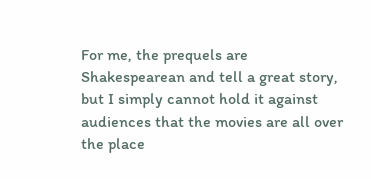For me, the prequels are Shakespearean and tell a great story, but I simply cannot hold it against audiences that the movies are all over the place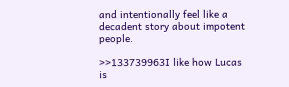and intentionally feel like a decadent story about impotent people.

>>133739963I like how Lucas is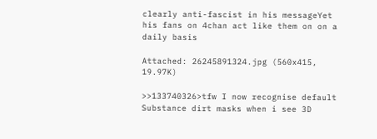clearly anti-fascist in his messageYet his fans on 4chan act like them on on a daily basis

Attached: 26245891324.jpg (560x415, 19.97K)

>>133740326>tfw I now recognise default Substance dirt masks when i see 3D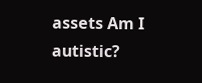assets Am I autistic?